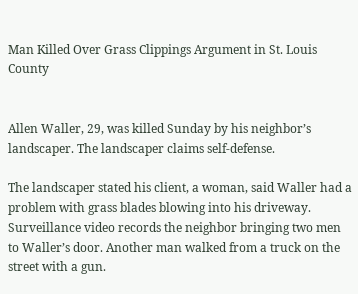Man Killed Over Grass Clippings Argument in St. Louis County


Allen Waller, 29, was killed Sunday by his neighbor’s landscaper. The landscaper claims self-defense.

The landscaper stated his client, a woman, said Waller had a problem with grass blades blowing into his driveway. Surveillance video records the neighbor bringing two men to Waller’s door. Another man walked from a truck on the street with a gun.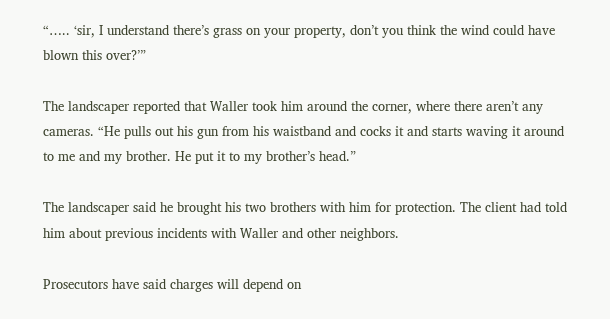“….. ‘sir, I understand there’s grass on your property, don’t you think the wind could have blown this over?’”

The landscaper reported that Waller took him around the corner, where there aren’t any cameras. “He pulls out his gun from his waistband and cocks it and starts waving it around to me and my brother. He put it to my brother’s head.”

The landscaper said he brought his two brothers with him for protection. The client had told him about previous incidents with Waller and other neighbors.

Prosecutors have said charges will depend on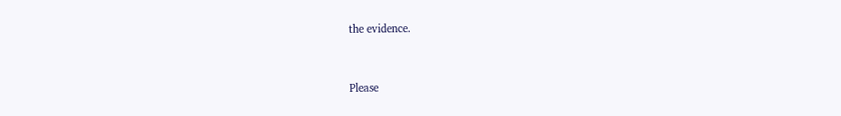the evidence.


Please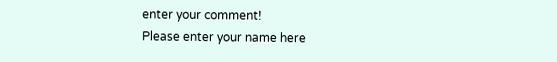enter your comment!
Please enter your name here